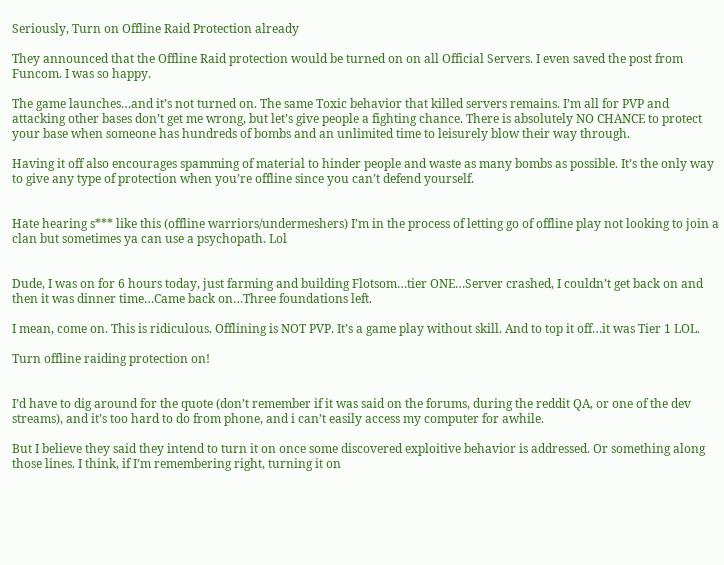Seriously, Turn on Offline Raid Protection already

They announced that the Offline Raid protection would be turned on on all Official Servers. I even saved the post from Funcom. I was so happy.

The game launches…and it’s not turned on. The same Toxic behavior that killed servers remains. I’m all for PVP and attacking other bases don’t get me wrong, but let’s give people a fighting chance. There is absolutely NO CHANCE to protect your base when someone has hundreds of bombs and an unlimited time to leisurely blow their way through.

Having it off also encourages spamming of material to hinder people and waste as many bombs as possible. It’s the only way to give any type of protection when you’re offline since you can’t defend yourself.


Hate hearing s*** like this (offline warriors/undermeshers) I’m in the process of letting go of offline play not looking to join a clan but sometimes ya can use a psychopath. Lol


Dude, I was on for 6 hours today, just farming and building Flotsom…tier ONE…Server crashed, I couldn’t get back on and then it was dinner time…Came back on…Three foundations left.

I mean, come on. This is ridiculous. Offlining is NOT PVP. It’s a game play without skill. And to top it off…it was Tier 1 LOL.

Turn offline raiding protection on!


I’d have to dig around for the quote (don’t remember if it was said on the forums, during the reddit QA, or one of the dev streams), and it’s too hard to do from phone, and i can’t easily access my computer for awhile.

But I believe they said they intend to turn it on once some discovered exploitive behavior is addressed. Or something along those lines. I think, if I’m remembering right, turning it on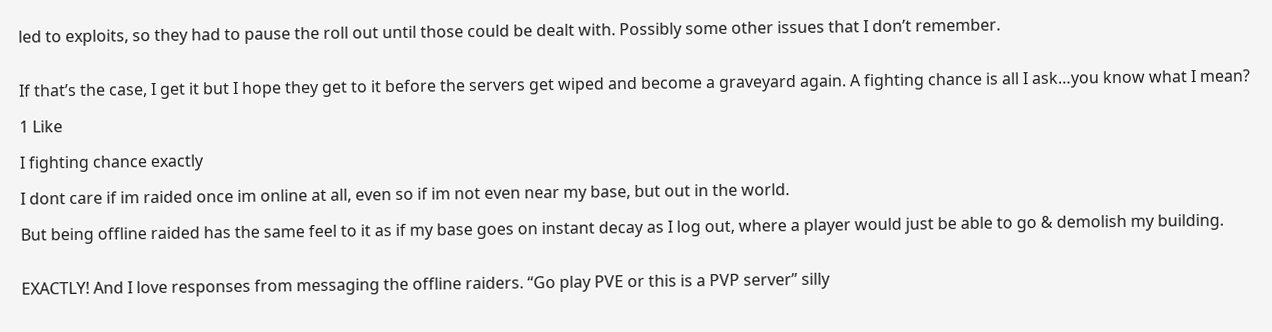led to exploits, so they had to pause the roll out until those could be dealt with. Possibly some other issues that I don’t remember.


If that’s the case, I get it but I hope they get to it before the servers get wiped and become a graveyard again. A fighting chance is all I ask…you know what I mean?

1 Like

I fighting chance exactly

I dont care if im raided once im online at all, even so if im not even near my base, but out in the world.

But being offline raided has the same feel to it as if my base goes on instant decay as I log out, where a player would just be able to go & demolish my building.


EXACTLY! And I love responses from messaging the offline raiders. “Go play PVE or this is a PVP server” silly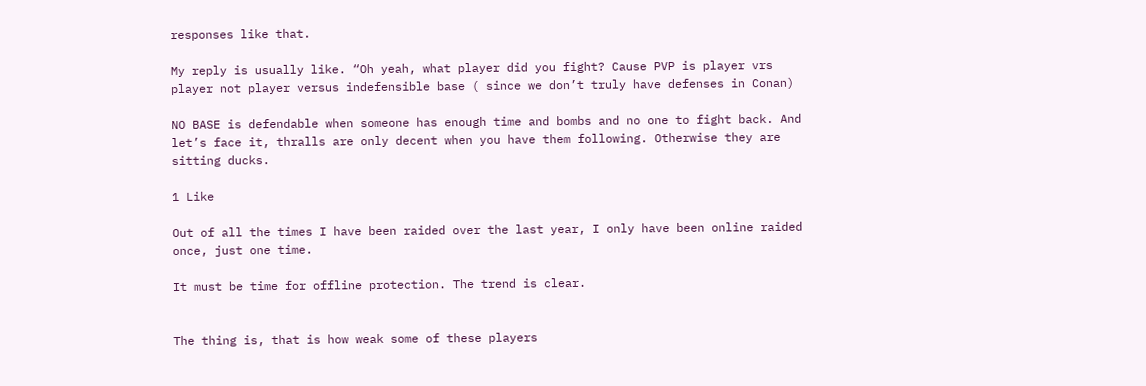responses like that.

My reply is usually like. “Oh yeah, what player did you fight? Cause PVP is player vrs player not player versus indefensible base ( since we don’t truly have defenses in Conan)

NO BASE is defendable when someone has enough time and bombs and no one to fight back. And let’s face it, thralls are only decent when you have them following. Otherwise they are sitting ducks.

1 Like

Out of all the times I have been raided over the last year, I only have been online raided once, just one time.

It must be time for offline protection. The trend is clear.


The thing is, that is how weak some of these players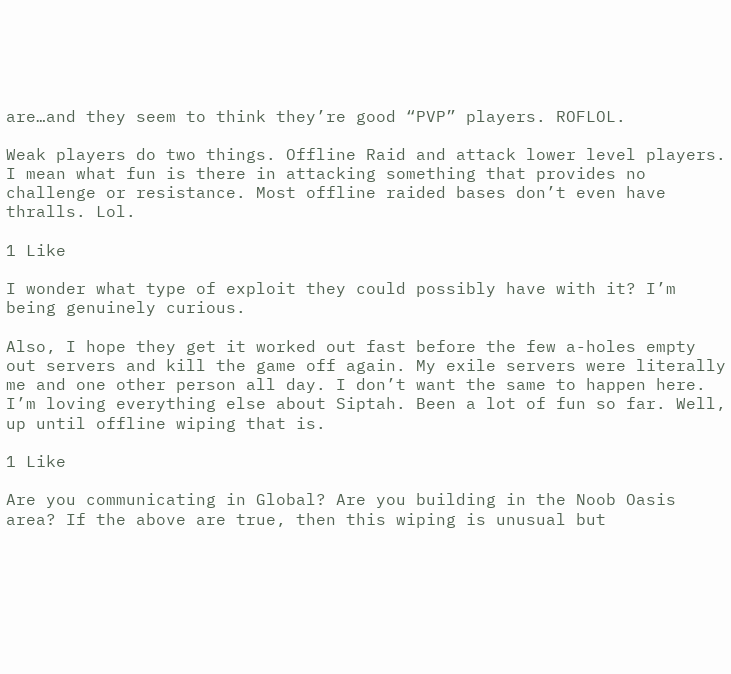are…and they seem to think they’re good “PVP” players. ROFLOL.

Weak players do two things. Offline Raid and attack lower level players. I mean what fun is there in attacking something that provides no challenge or resistance. Most offline raided bases don’t even have thralls. Lol.

1 Like

I wonder what type of exploit they could possibly have with it? I’m being genuinely curious.

Also, I hope they get it worked out fast before the few a-holes empty out servers and kill the game off again. My exile servers were literally me and one other person all day. I don’t want the same to happen here. I’m loving everything else about Siptah. Been a lot of fun so far. Well, up until offline wiping that is.

1 Like

Are you communicating in Global? Are you building in the Noob Oasis area? If the above are true, then this wiping is unusual but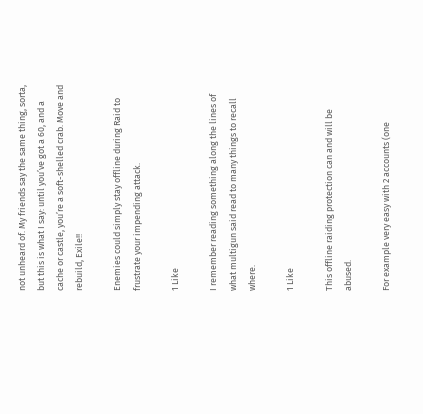not unheard of. My friends say the same thing, sorta, but this is what I say: until you’ve got a 60, and a cache or castle, you’re a soft-shelled crab. Move and rebuild, Exile!!

Enemies could simply stay offline during Raid to frustrate your impending attack.

1 Like

I remember reading something along the lines of what multigun said read to many things to recall where.

1 Like

This offline raiding protection can and will be abused.

For example very easy with 2 accounts (one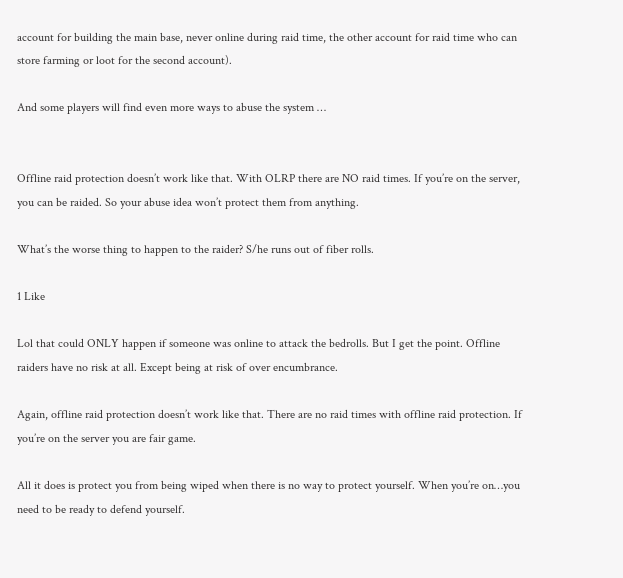account for building the main base, never online during raid time, the other account for raid time who can store farming or loot for the second account).

And some players will find even more ways to abuse the system …


Offline raid protection doesn’t work like that. With OLRP there are NO raid times. If you’re on the server, you can be raided. So your abuse idea won’t protect them from anything.

What’s the worse thing to happen to the raider? S/he runs out of fiber rolls.

1 Like

Lol that could ONLY happen if someone was online to attack the bedrolls. But I get the point. Offline raiders have no risk at all. Except being at risk of over encumbrance.

Again, offline raid protection doesn’t work like that. There are no raid times with offline raid protection. If you’re on the server you are fair game.

All it does is protect you from being wiped when there is no way to protect yourself. When you’re on…you need to be ready to defend yourself.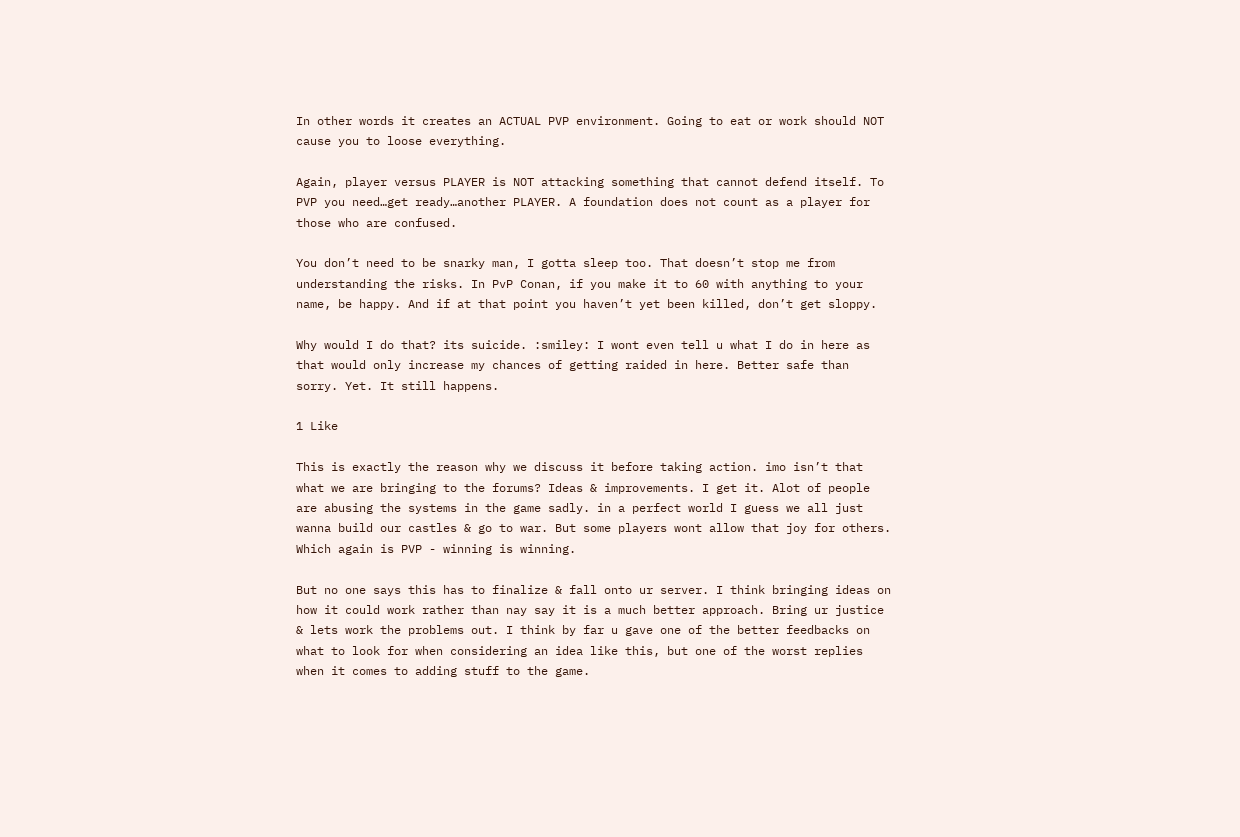In other words it creates an ACTUAL PVP environment. Going to eat or work should NOT cause you to loose everything.

Again, player versus PLAYER is NOT attacking something that cannot defend itself. To PVP you need…get ready…another PLAYER. A foundation does not count as a player for those who are confused.

You don’t need to be snarky man, I gotta sleep too. That doesn’t stop me from understanding the risks. In PvP Conan, if you make it to 60 with anything to your name, be happy. And if at that point you haven’t yet been killed, don’t get sloppy.

Why would I do that? its suicide. :smiley: I wont even tell u what I do in here as that would only increase my chances of getting raided in here. Better safe than sorry. Yet. It still happens.

1 Like

This is exactly the reason why we discuss it before taking action. imo isn’t that what we are bringing to the forums? Ideas & improvements. I get it. Alot of people are abusing the systems in the game sadly. in a perfect world I guess we all just wanna build our castles & go to war. But some players wont allow that joy for others. Which again is PVP - winning is winning.

But no one says this has to finalize & fall onto ur server. I think bringing ideas on how it could work rather than nay say it is a much better approach. Bring ur justice & lets work the problems out. I think by far u gave one of the better feedbacks on what to look for when considering an idea like this, but one of the worst replies when it comes to adding stuff to the game.